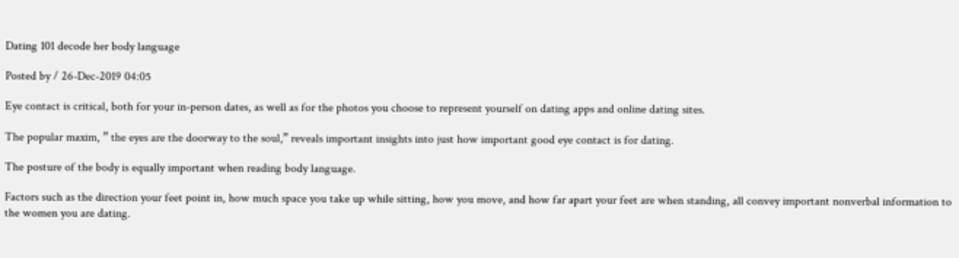Dating 101 decode her body language

Posted by / 26-Dec-2019 04:05

Eye contact is critical, both for your in-person dates, as well as for the photos you choose to represent yourself on dating apps and online dating sites.

The popular maxim, ” the eyes are the doorway to the soul,” reveals important insights into just how important good eye contact is for dating.

The posture of the body is equally important when reading body language.

Factors such as the direction your feet point in, how much space you take up while sitting, how you move, and how far apart your feet are when standing, all convey important nonverbal information to the women you are dating.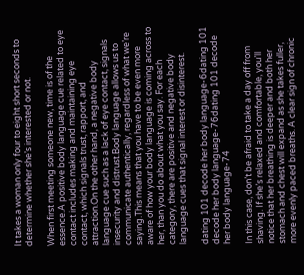It takes a woman only four to eight short seconds to determine whether she’s interested or not.

When first meeting someone new, time is of the essence.A positive body language cue related to eye contact includes making and maintaining eye contact, which signals trust, rapport, and attraction.On the other hand, a negative body language cue such as a lack of eye contact, signals insecurity and distrust.Body language allows us to communicate authentically, regardless of what we’re saying.This means that you have to be even more aware of how your body language is coming across to her, than you do about what you say. For each category, there are positive and negative body language cues that signal interest or disinterest.

dating 101 decode her body language-6dating 101 decode her body language-76dating 101 decode her body language-74

In this case, don’t be afraid to take a day off from shaving. If she’s relaxed and comfortable, you’ll notice that her breathing is deeper and both her stomach and chest will expand as she takes fuller, more evenly paced breaths. A clear sign of chronic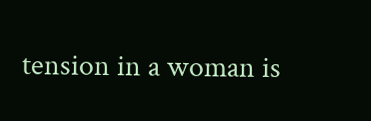tension in a woman is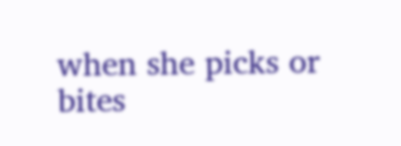when she picks or bites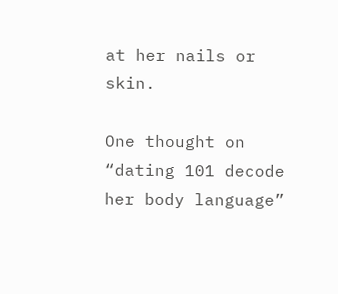at her nails or skin.

One thought on “dating 101 decode her body language”